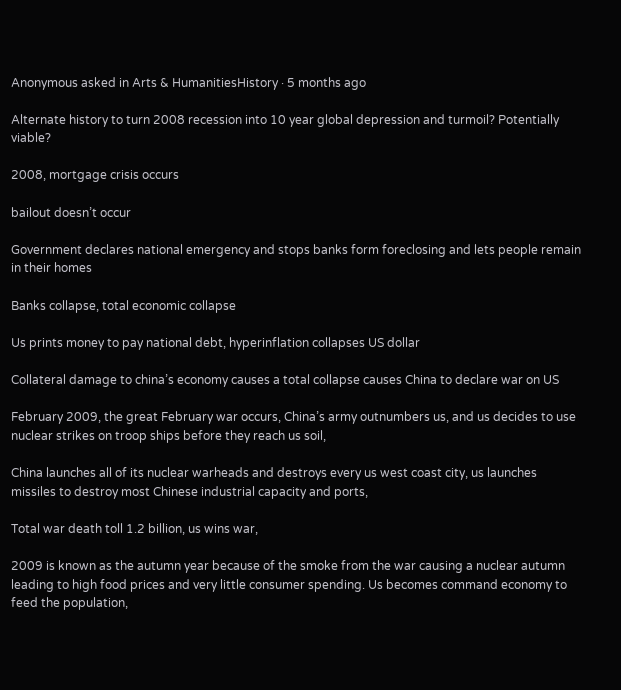Anonymous asked in Arts & HumanitiesHistory · 5 months ago

Alternate history to turn 2008 recession into 10 year global depression and turmoil? Potentially viable?

2008, mortgage crisis occurs

bailout doesn’t occur

Government declares national emergency and stops banks form foreclosing and lets people remain in their homes

Banks collapse, total economic collapse

Us prints money to pay national debt, hyperinflation collapses US dollar

Collateral damage to china’s economy causes a total collapse causes China to declare war on US

February 2009, the great February war occurs, China’s army outnumbers us, and us decides to use nuclear strikes on troop ships before they reach us soil,

China launches all of its nuclear warheads and destroys every us west coast city, us launches missiles to destroy most Chinese industrial capacity and ports,

Total war death toll 1.2 billion, us wins war,

2009 is known as the autumn year because of the smoke from the war causing a nuclear autumn leading to high food prices and very little consumer spending. Us becomes command economy to feed the population,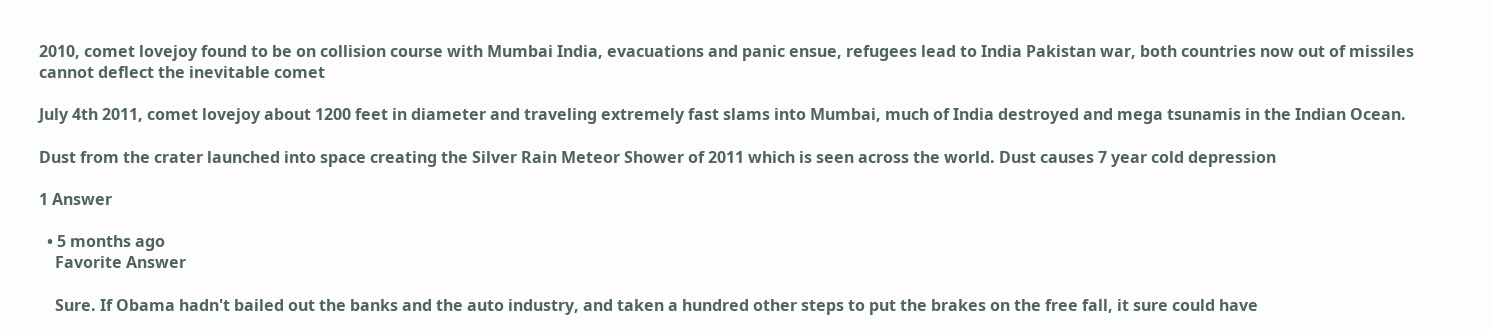2010, comet lovejoy found to be on collision course with Mumbai India, evacuations and panic ensue, refugees lead to India Pakistan war, both countries now out of missiles cannot deflect the inevitable comet

July 4th 2011, comet lovejoy about 1200 feet in diameter and traveling extremely fast slams into Mumbai, much of India destroyed and mega tsunamis in the Indian Ocean.

Dust from the crater launched into space creating the Silver Rain Meteor Shower of 2011 which is seen across the world. Dust causes 7 year cold depression

1 Answer

  • 5 months ago
    Favorite Answer

    Sure. If Obama hadn't bailed out the banks and the auto industry, and taken a hundred other steps to put the brakes on the free fall, it sure could have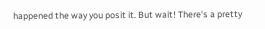happened the way you posit it. But wait! There's a pretty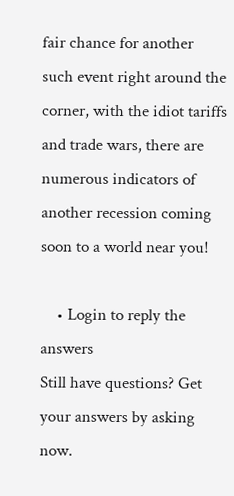fair chance for another such event right around the corner, with the idiot tariffs and trade wars, there are numerous indicators of another recession coming soon to a world near you!

    • Login to reply the answers
Still have questions? Get your answers by asking now.